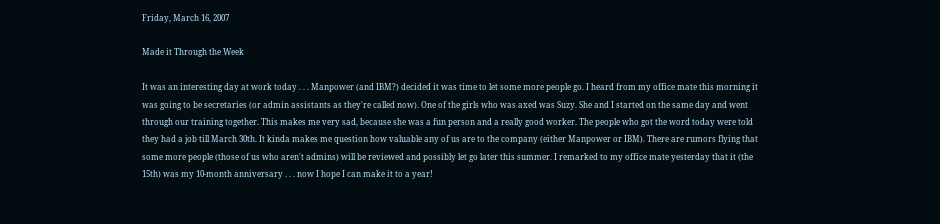Friday, March 16, 2007

Made it Through the Week

It was an interesting day at work today . . . Manpower (and IBM?) decided it was time to let some more people go. I heard from my office mate this morning it was going to be secretaries (or admin assistants as they're called now). One of the girls who was axed was Suzy. She and I started on the same day and went through our training together. This makes me very sad, because she was a fun person and a really good worker. The people who got the word today were told they had a job till March 30th. It kinda makes me question how valuable any of us are to the company (either Manpower or IBM). There are rumors flying that some more people (those of us who aren't admins) will be reviewed and possibly let go later this summer. I remarked to my office mate yesterday that it (the 15th) was my 10-month anniversary . . . now I hope I can make it to a year!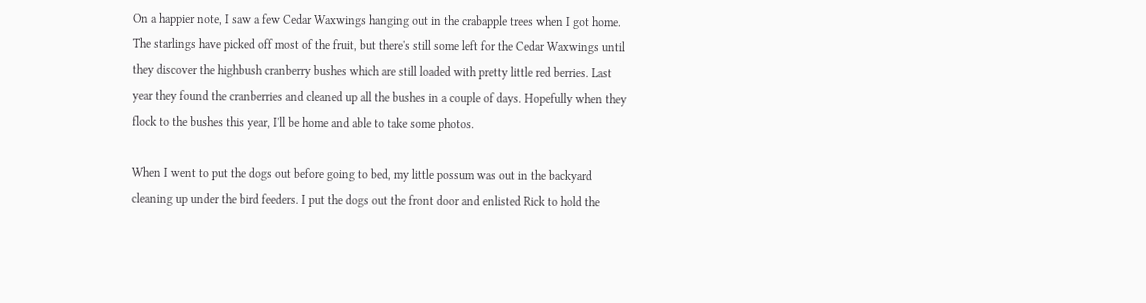On a happier note, I saw a few Cedar Waxwings hanging out in the crabapple trees when I got home. The starlings have picked off most of the fruit, but there's still some left for the Cedar Waxwings until they discover the highbush cranberry bushes which are still loaded with pretty little red berries. Last year they found the cranberries and cleaned up all the bushes in a couple of days. Hopefully when they flock to the bushes this year, I'll be home and able to take some photos.

When I went to put the dogs out before going to bed, my little possum was out in the backyard cleaning up under the bird feeders. I put the dogs out the front door and enlisted Rick to hold the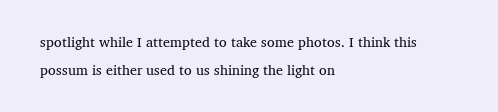spotlight while I attempted to take some photos. I think this possum is either used to us shining the light on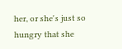her, or she's just so hungry that she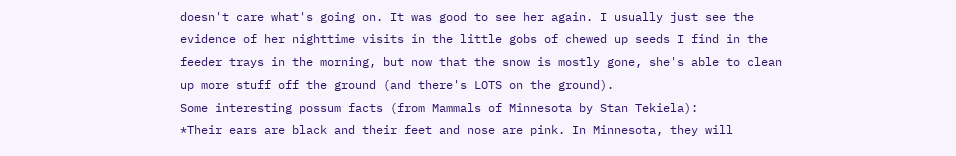doesn't care what's going on. It was good to see her again. I usually just see the evidence of her nighttime visits in the little gobs of chewed up seeds I find in the feeder trays in the morning, but now that the snow is mostly gone, she's able to clean up more stuff off the ground (and there's LOTS on the ground).
Some interesting possum facts (from Mammals of Minnesota by Stan Tekiela):
*Their ears are black and their feet and nose are pink. In Minnesota, they will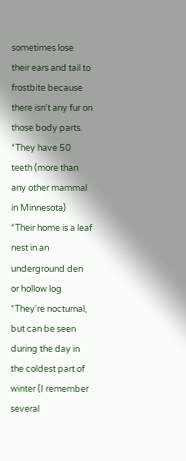sometimes lose their ears and tail to frostbite because there isn't any fur on those body parts.
*They have 50 teeth (more than any other mammal in Minnesota)
*Their home is a leaf nest in an underground den or hollow log
*They're nocturnal, but can be seen during the day in the coldest part of winter (I remember several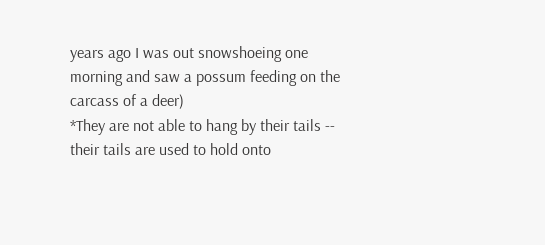years ago I was out snowshoeing one morning and saw a possum feeding on the carcass of a deer)
*They are not able to hang by their tails -- their tails are used to hold onto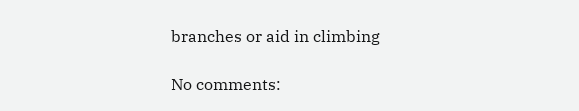branches or aid in climbing

No comments: